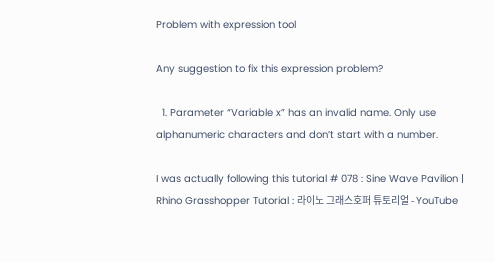Problem with expression tool

Any suggestion to fix this expression problem?

  1. Parameter “Variable x” has an invalid name. Only use alphanumeric characters and don’t start with a number.

I was actually following this tutorial # 078 : Sine Wave Pavilion | Rhino Grasshopper Tutorial : 라이노 그래스호퍼 튜토리얼 - YouTube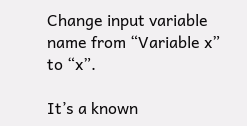Change input variable name from “Variable x” to “x”.

It’s a known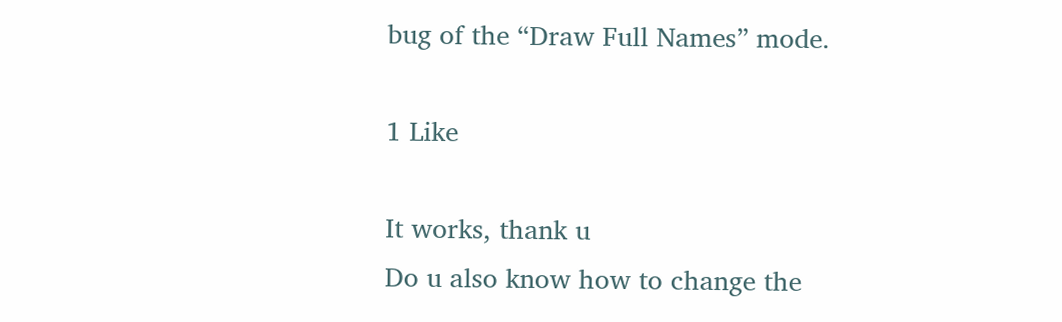bug of the “Draw Full Names” mode.

1 Like

It works, thank u
Do u also know how to change the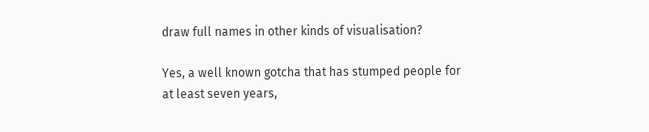draw full names in other kinds of visualisation?

Yes, a well known gotcha that has stumped people for at least seven years,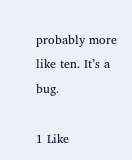probably more like ten. It’s a bug.

1 Like